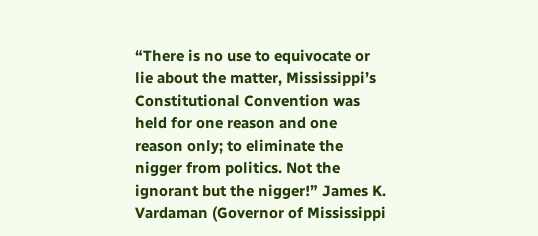“There is no use to equivocate or lie about the matter, Mississippi’s Constitutional Convention was held for one reason and one reason only; to eliminate the nigger from politics. Not the ignorant but the nigger!” James K. Vardaman (Governor of Mississippi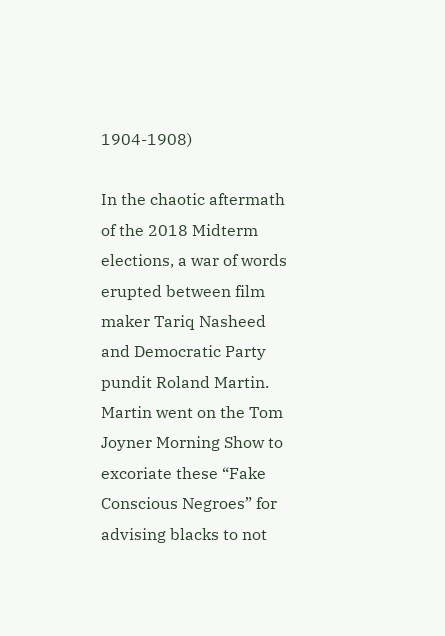1904-1908)

In the chaotic aftermath of the 2018 Midterm elections, a war of words erupted between film maker Tariq Nasheed and Democratic Party pundit Roland Martin. Martin went on the Tom Joyner Morning Show to excoriate these “Fake Conscious Negroes” for advising blacks to not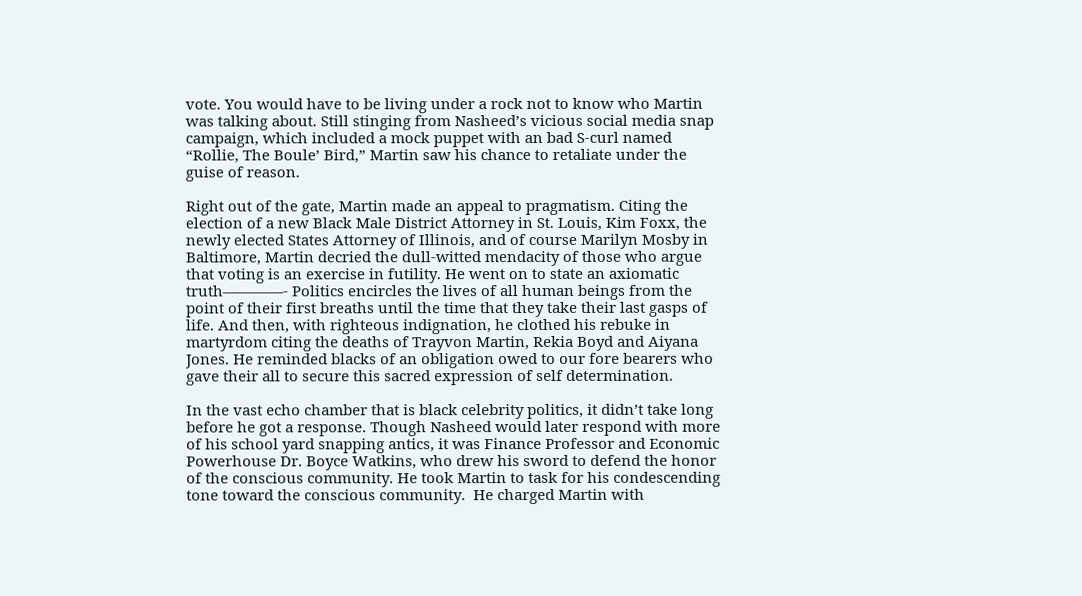vote. You would have to be living under a rock not to know who Martin was talking about. Still stinging from Nasheed’s vicious social media snap campaign, which included a mock puppet with an bad S-curl named “Rollie, The Boule’ Bird,” Martin saw his chance to retaliate under the guise of reason.

Right out of the gate, Martin made an appeal to pragmatism. Citing the election of a new Black Male District Attorney in St. Louis, Kim Foxx, the newly elected States Attorney of Illinois, and of course Marilyn Mosby in Baltimore, Martin decried the dull-witted mendacity of those who argue that voting is an exercise in futility. He went on to state an axiomatic truth————- Politics encircles the lives of all human beings from the point of their first breaths until the time that they take their last gasps of life. And then, with righteous indignation, he clothed his rebuke in martyrdom citing the deaths of Trayvon Martin, Rekia Boyd and Aiyana Jones. He reminded blacks of an obligation owed to our fore bearers who gave their all to secure this sacred expression of self determination.

In the vast echo chamber that is black celebrity politics, it didn’t take long before he got a response. Though Nasheed would later respond with more of his school yard snapping antics, it was Finance Professor and Economic Powerhouse Dr. Boyce Watkins, who drew his sword to defend the honor of the conscious community. He took Martin to task for his condescending tone toward the conscious community.  He charged Martin with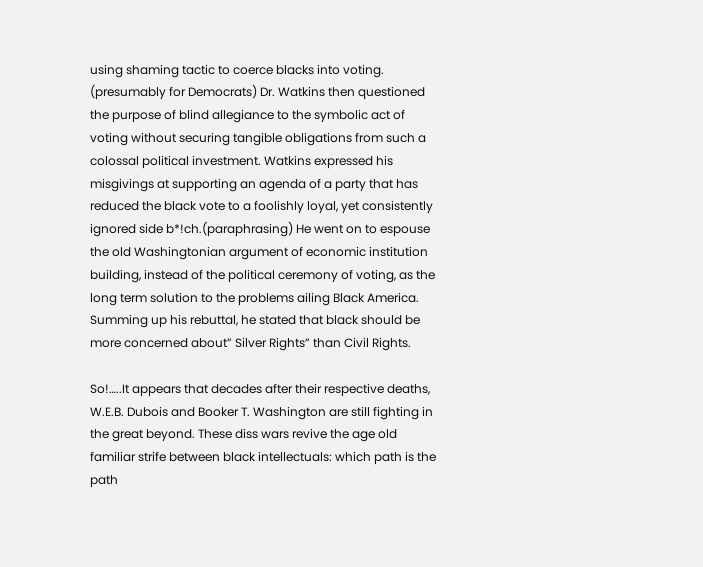using shaming tactic to coerce blacks into voting. (presumably for Democrats) Dr. Watkins then questioned the purpose of blind allegiance to the symbolic act of voting without securing tangible obligations from such a colossal political investment. Watkins expressed his misgivings at supporting an agenda of a party that has reduced the black vote to a foolishly loyal, yet consistently ignored side b*!ch.(paraphrasing) He went on to espouse the old Washingtonian argument of economic institution building, instead of the political ceremony of voting, as the long term solution to the problems ailing Black America. Summing up his rebuttal, he stated that black should be more concerned about” Silver Rights” than Civil Rights.

So!…..It appears that decades after their respective deaths, W.E.B. Dubois and Booker T. Washington are still fighting in the great beyond. These diss wars revive the age old familiar strife between black intellectuals: which path is the path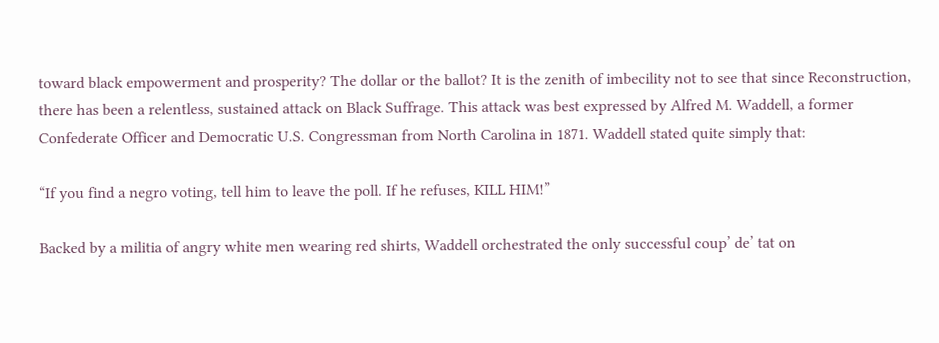toward black empowerment and prosperity? The dollar or the ballot? It is the zenith of imbecility not to see that since Reconstruction, there has been a relentless, sustained attack on Black Suffrage. This attack was best expressed by Alfred M. Waddell, a former Confederate Officer and Democratic U.S. Congressman from North Carolina in 1871. Waddell stated quite simply that:

“If you find a negro voting, tell him to leave the poll. If he refuses, KILL HIM!”

Backed by a militia of angry white men wearing red shirts, Waddell orchestrated the only successful coup’ de’ tat on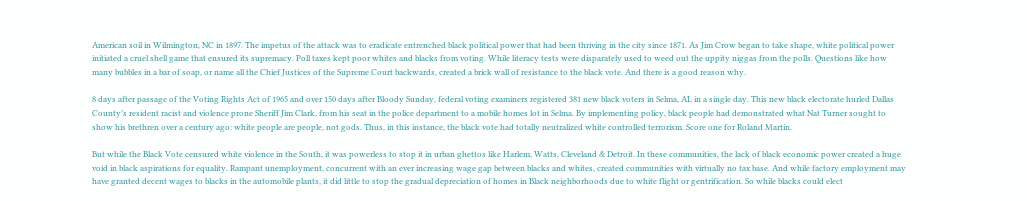American soil in Wilmington, NC in 1897. The impetus of the attack was to eradicate entrenched black political power that had been thriving in the city since 1871. As Jim Crow began to take shape, white political power initiated a cruel shell game that ensured its supremacy. Poll taxes kept poor whites and blacks from voting. While literacy tests were disparately used to weed out the uppity niggas from the polls. Questions like how many bubbles in a bar of soap, or name all the Chief Justices of the Supreme Court backwards, created a brick wall of resistance to the black vote. And there is a good reason why.

8 days after passage of the Voting Rights Act of 1965 and over 150 days after Bloody Sunday, federal voting examiners registered 381 new black voters in Selma, AL in a single day. This new black electorate hurled Dallas County’s resident racist and violence prone Sheriff Jim Clark, from his seat in the police department to a mobile homes lot in Selma. By implementing policy, black people had demonstrated what Nat Turner sought to show his brethren over a century ago: white people are people, not gods. Thus, in this instance, the black vote had totally neutralized white controlled terrorism. Score one for Roland Martin.

But while the Black Vote censured white violence in the South, it was powerless to stop it in urban ghettos like Harlem, Watts, Cleveland & Detroit. In these communities, the lack of black economic power created a huge void in black aspirations for equality. Rampant unemployment, concurrent with an ever increasing wage gap between blacks and whites, created communities with virtually no tax base. And while factory employment may have granted decent wages to blacks in the automobile plants, it did little to stop the gradual depreciation of homes in Black neighborhoods due to white flight or gentrification. So while blacks could elect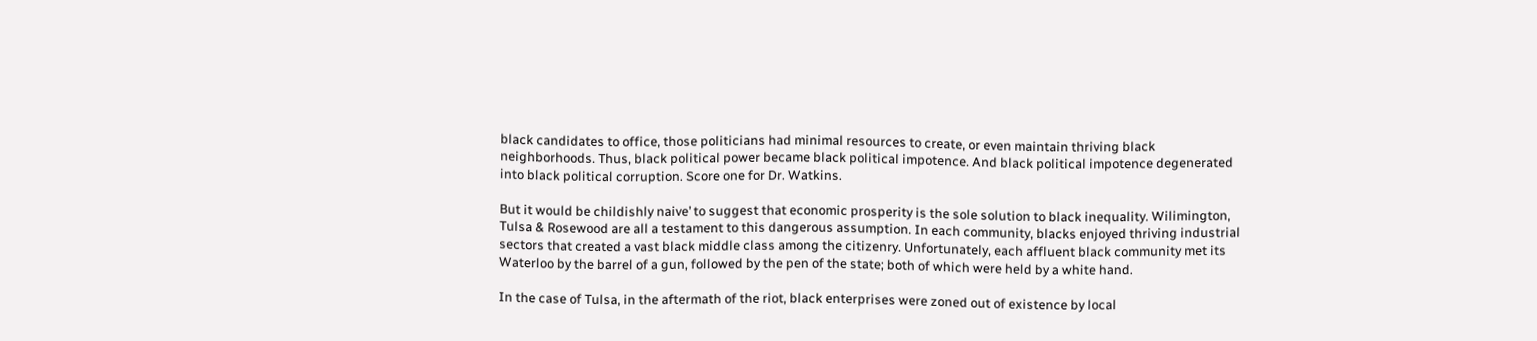black candidates to office, those politicians had minimal resources to create, or even maintain thriving black neighborhoods. Thus, black political power became black political impotence. And black political impotence degenerated into black political corruption. Score one for Dr. Watkins.

But it would be childishly naive’ to suggest that economic prosperity is the sole solution to black inequality. Wilimington, Tulsa & Rosewood are all a testament to this dangerous assumption. In each community, blacks enjoyed thriving industrial sectors that created a vast black middle class among the citizenry. Unfortunately, each affluent black community met its Waterloo by the barrel of a gun, followed by the pen of the state; both of which were held by a white hand.

In the case of Tulsa, in the aftermath of the riot, black enterprises were zoned out of existence by local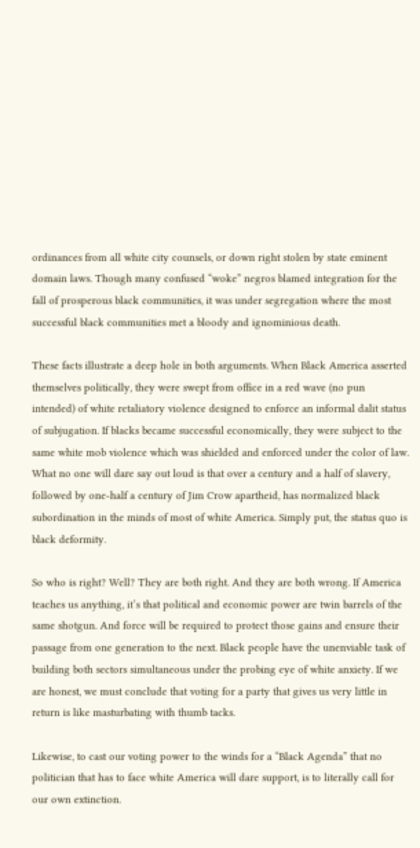ordinances from all white city counsels, or down right stolen by state eminent domain laws. Though many confused “woke” negros blamed integration for the fall of prosperous black communities, it was under segregation where the most successful black communities met a bloody and ignominious death.

These facts illustrate a deep hole in both arguments. When Black America asserted themselves politically, they were swept from office in a red wave (no pun intended) of white retaliatory violence designed to enforce an informal dalit status of subjugation. If blacks became successful economically, they were subject to the same white mob violence which was shielded and enforced under the color of law. What no one will dare say out loud is that over a century and a half of slavery, followed by one-half a century of Jim Crow apartheid, has normalized black subordination in the minds of most of white America. Simply put, the status quo is black deformity.

So who is right? Well? They are both right. And they are both wrong. If America teaches us anything, it’s that political and economic power are twin barrels of the same shotgun. And force will be required to protect those gains and ensure their passage from one generation to the next. Black people have the unenviable task of building both sectors simultaneous under the probing eye of white anxiety. If we are honest, we must conclude that voting for a party that gives us very little in return is like masturbating with thumb tacks.

Likewise, to cast our voting power to the winds for a “Black Agenda” that no politician that has to face white America will dare support, is to literally call for our own extinction.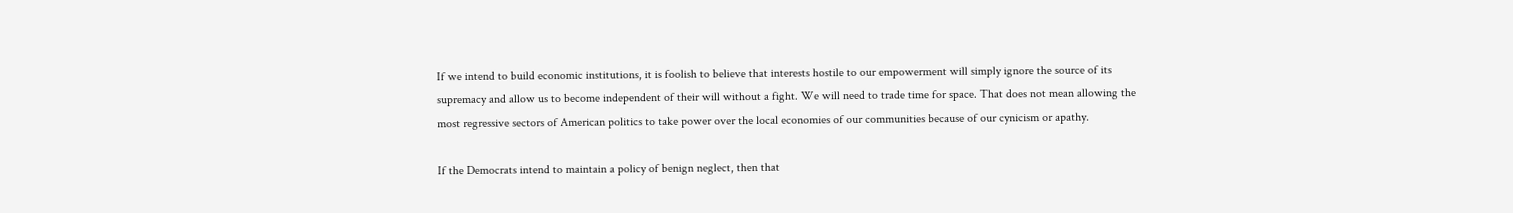If we intend to build economic institutions, it is foolish to believe that interests hostile to our empowerment will simply ignore the source of its supremacy and allow us to become independent of their will without a fight. We will need to trade time for space. That does not mean allowing the most regressive sectors of American politics to take power over the local economies of our communities because of our cynicism or apathy.

If the Democrats intend to maintain a policy of benign neglect, then that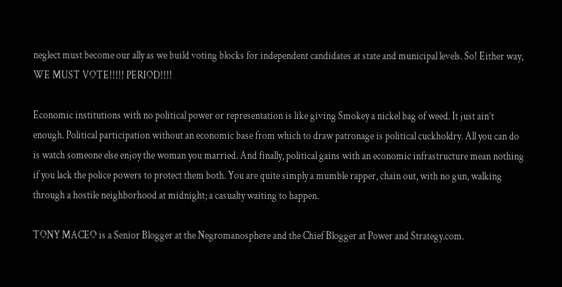neglect must become our ally as we build voting blocks for independent candidates at state and municipal levels. So! Either way, WE MUST VOTE!!!!! PERIOD!!!!

Economic institutions with no political power or representation is like giving Smokey a nickel bag of weed. It just ain’t enough. Political participation without an economic base from which to draw patronage is political cuckholdry. All you can do is watch someone else enjoy the woman you married. And finally, political gains with an economic infrastructure mean nothing if you lack the police powers to protect them both. You are quite simply a mumble rapper, chain out, with no gun, walking through a hostile neighborhood at midnight; a casualty waiting to happen.

TONY MACEO is a Senior Blogger at the Negromanosphere and the Chief Blogger at Power and Strategy.com.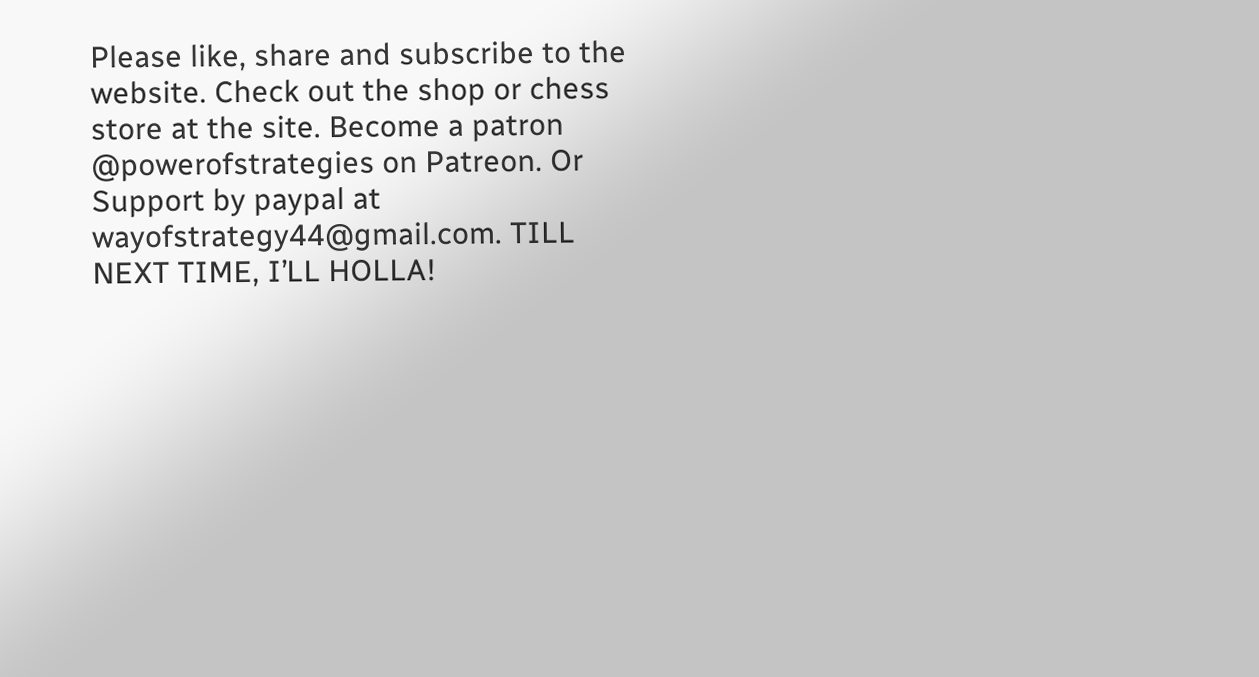Please like, share and subscribe to the website. Check out the shop or chess store at the site. Become a patron @powerofstrategies on Patreon. Or Support by paypal at wayofstrategy44@gmail.com. TILL NEXT TIME, I’LL HOLLA!